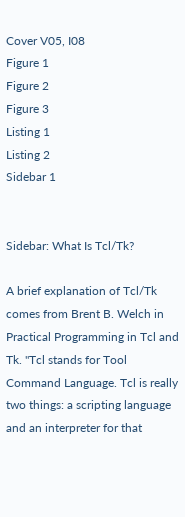Cover V05, I08
Figure 1
Figure 2
Figure 3
Listing 1
Listing 2
Sidebar 1


Sidebar: What Is Tcl/Tk?

A brief explanation of Tcl/Tk comes from Brent B. Welch in Practical Programming in Tcl and Tk. "Tcl stands for Tool Command Language. Tcl is really two things: a scripting language and an interpreter for that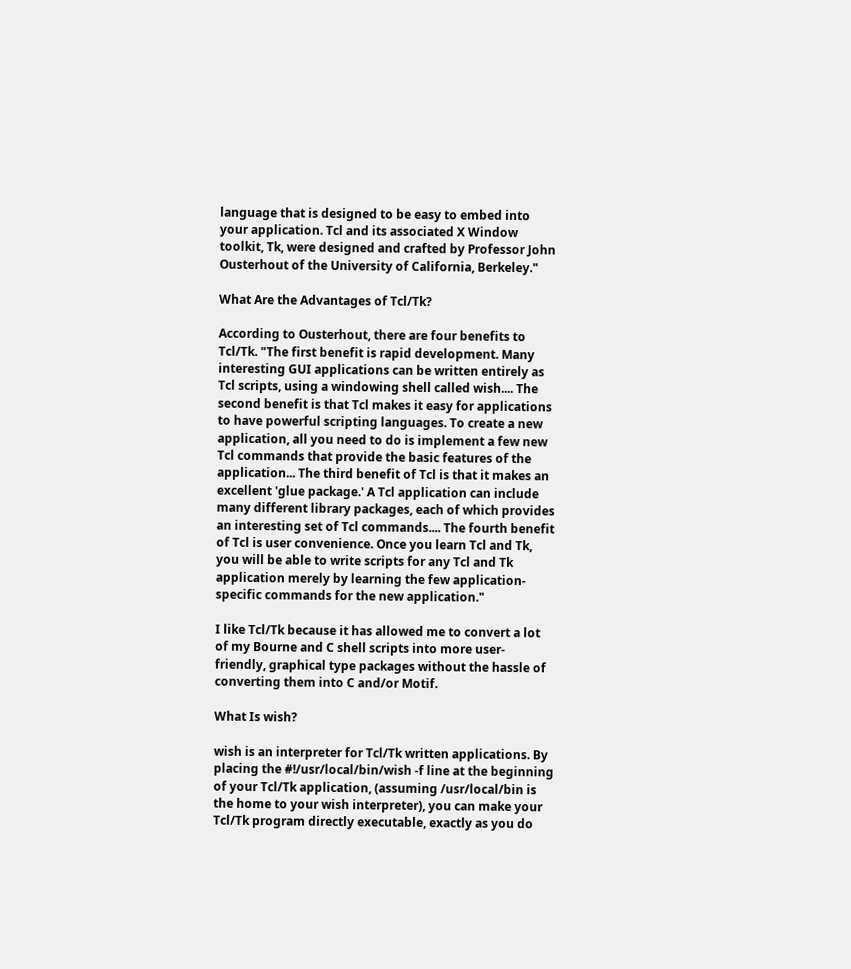language that is designed to be easy to embed into your application. Tcl and its associated X Window toolkit, Tk, were designed and crafted by Professor John Ousterhout of the University of California, Berkeley."

What Are the Advantages of Tcl/Tk?

According to Ousterhout, there are four benefits to Tcl/Tk. "The first benefit is rapid development. Many interesting GUI applications can be written entirely as Tcl scripts, using a windowing shell called wish.... The second benefit is that Tcl makes it easy for applications to have powerful scripting languages. To create a new application, all you need to do is implement a few new Tcl commands that provide the basic features of the application... The third benefit of Tcl is that it makes an excellent 'glue package.' A Tcl application can include many different library packages, each of which provides an interesting set of Tcl commands.... The fourth benefit of Tcl is user convenience. Once you learn Tcl and Tk, you will be able to write scripts for any Tcl and Tk application merely by learning the few application-specific commands for the new application."

I like Tcl/Tk because it has allowed me to convert a lot of my Bourne and C shell scripts into more user-friendly, graphical type packages without the hassle of converting them into C and/or Motif.

What Is wish?

wish is an interpreter for Tcl/Tk written applications. By placing the #!/usr/local/bin/wish -f line at the beginning of your Tcl/Tk application, (assuming /usr/local/bin is the home to your wish interpreter), you can make your Tcl/Tk program directly executable, exactly as you do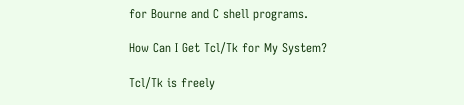for Bourne and C shell programs.

How Can I Get Tcl/Tk for My System?

Tcl/Tk is freely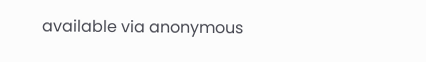available via anonymous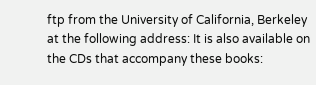ftp from the University of California, Berkeley at the following address: It is also available on the CDs that accompany these books: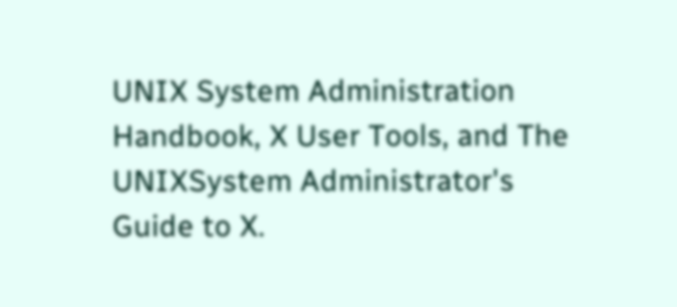UNIX System Administration Handbook, X User Tools, and The UNIXSystem Administrator's Guide to X.